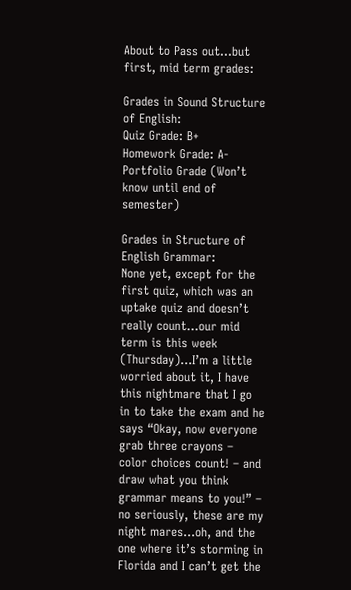About to Pass out…but first, mid term grades:

Grades in Sound Structure of English:
Quiz Grade: B+
Homework Grade: A-
Portfolio Grade (Won’t know until end of semester)

Grades in Structure of English Grammar:
None yet, except for the first quiz, which was an uptake quiz and doesn’t really count…our mid term is this week (Thursday)…I’m a little worried about it, I have this nightmare that I go in to take the exam and he says “Okay, now everyone grab three crayons – color choices count! – and draw what you think grammar means to you!” – no seriously, these are my night mares…oh, and the one where it’s storming in Florida and I can’t get the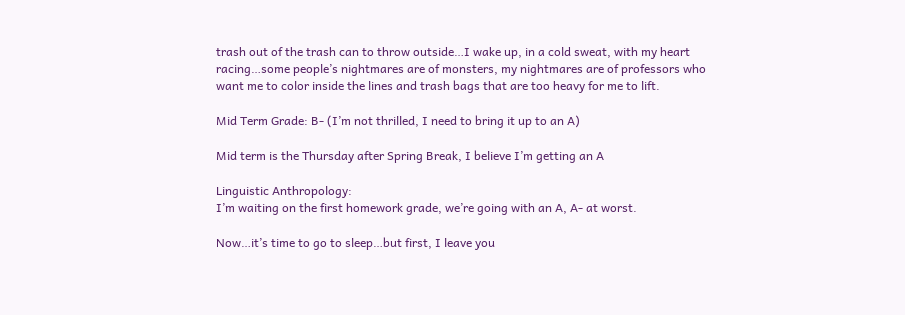trash out of the trash can to throw outside…I wake up, in a cold sweat, with my heart racing…some people’s nightmares are of monsters, my nightmares are of professors who want me to color inside the lines and trash bags that are too heavy for me to lift.

Mid Term Grade: B- (I’m not thrilled, I need to bring it up to an A)

Mid term is the Thursday after Spring Break, I believe I’m getting an A

Linguistic Anthropology:
I’m waiting on the first homework grade, we’re going with an A, A- at worst.

Now…it’s time to go to sleep…but first, I leave you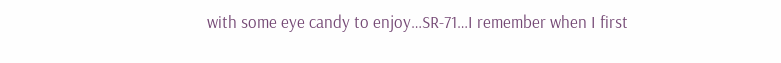with some eye candy to enjoy…SR-71…I remember when I first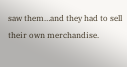saw them…and they had to sell their own merchandise.